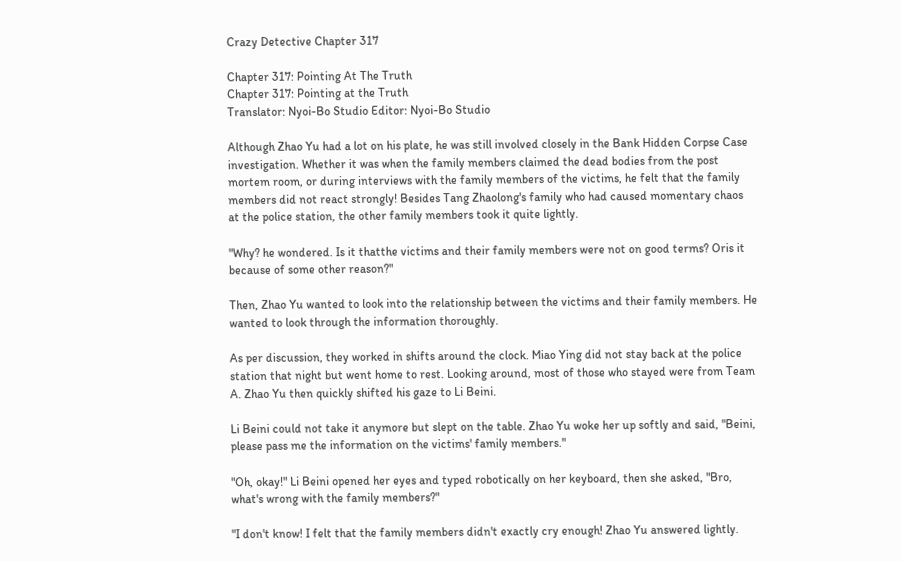Crazy Detective Chapter 317

Chapter 317: Pointing At The Truth
Chapter 317: Pointing at the Truth
Translator: Nyoi-Bo Studio Editor: Nyoi-Bo Studio

Although Zhao Yu had a lot on his plate, he was still involved closely in the Bank Hidden Corpse Case investigation. Whether it was when the family members claimed the dead bodies from the post mortem room, or during interviews with the family members of the victims, he felt that the family members did not react strongly! Besides Tang Zhaolong's family who had caused momentary chaos at the police station, the other family members took it quite lightly.

"Why? he wondered. Is it thatthe victims and their family members were not on good terms? Oris it because of some other reason?"

Then, Zhao Yu wanted to look into the relationship between the victims and their family members. He wanted to look through the information thoroughly.

As per discussion, they worked in shifts around the clock. Miao Ying did not stay back at the police station that night but went home to rest. Looking around, most of those who stayed were from Team A. Zhao Yu then quickly shifted his gaze to Li Beini.

Li Beini could not take it anymore but slept on the table. Zhao Yu woke her up softly and said, "Beini, please pass me the information on the victims' family members."

"Oh, okay!" Li Beini opened her eyes and typed robotically on her keyboard, then she asked, "Bro, what's wrong with the family members?"

"I don't know! I felt that the family members didn't exactly cry enough! Zhao Yu answered lightly.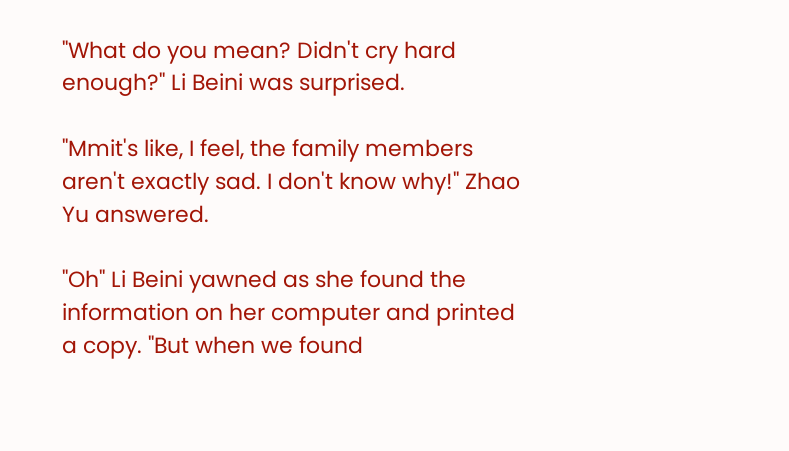"What do you mean? Didn't cry hard enough?" Li Beini was surprised.

"Mmit's like, I feel, the family members aren't exactly sad. I don't know why!" Zhao Yu answered.

"Oh" Li Beini yawned as she found the information on her computer and printed a copy. "But when we found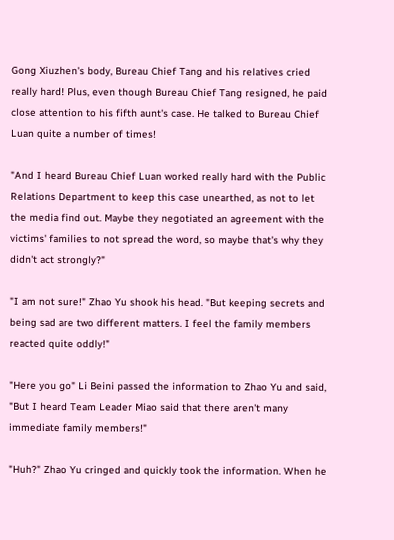Gong Xiuzhen's body, Bureau Chief Tang and his relatives cried really hard! Plus, even though Bureau Chief Tang resigned, he paid close attention to his fifth aunt's case. He talked to Bureau Chief Luan quite a number of times!

"And I heard Bureau Chief Luan worked really hard with the Public Relations Department to keep this case unearthed, as not to let the media find out. Maybe they negotiated an agreement with the victims' families to not spread the word, so maybe that's why they didn't act strongly?"

"I am not sure!" Zhao Yu shook his head. "But keeping secrets and being sad are two different matters. I feel the family members reacted quite oddly!"

"Here you go" Li Beini passed the information to Zhao Yu and said, "But I heard Team Leader Miao said that there aren't many immediate family members!"

"Huh?" Zhao Yu cringed and quickly took the information. When he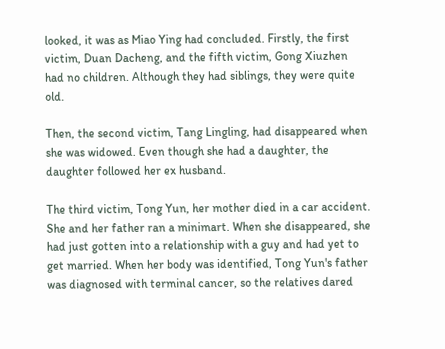looked, it was as Miao Ying had concluded. Firstly, the first victim, Duan Dacheng, and the fifth victim, Gong Xiuzhen had no children. Although they had siblings, they were quite old.

Then, the second victim, Tang Lingling, had disappeared when she was widowed. Even though she had a daughter, the daughter followed her ex husband.

The third victim, Tong Yun, her mother died in a car accident. She and her father ran a minimart. When she disappeared, she had just gotten into a relationship with a guy and had yet to get married. When her body was identified, Tong Yun's father was diagnosed with terminal cancer, so the relatives dared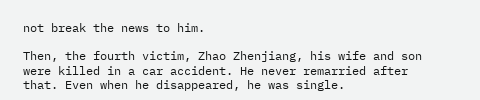not break the news to him.

Then, the fourth victim, Zhao Zhenjiang, his wife and son were killed in a car accident. He never remarried after that. Even when he disappeared, he was single.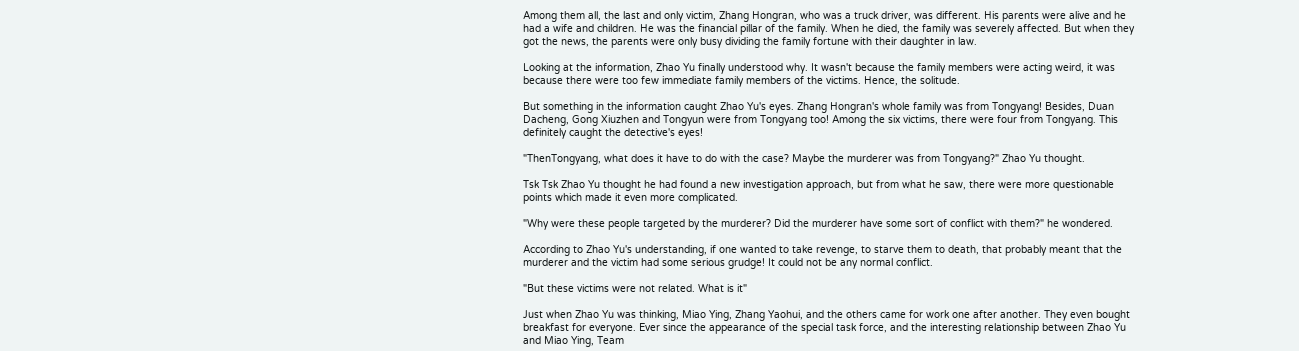Among them all, the last and only victim, Zhang Hongran, who was a truck driver, was different. His parents were alive and he had a wife and children. He was the financial pillar of the family. When he died, the family was severely affected. But when they got the news, the parents were only busy dividing the family fortune with their daughter in law.

Looking at the information, Zhao Yu finally understood why. It wasn't because the family members were acting weird, it was because there were too few immediate family members of the victims. Hence, the solitude.

But something in the information caught Zhao Yu's eyes. Zhang Hongran's whole family was from Tongyang! Besides, Duan Dacheng, Gong Xiuzhen and Tongyun were from Tongyang too! Among the six victims, there were four from Tongyang. This definitely caught the detective's eyes!

"ThenTongyang, what does it have to do with the case? Maybe the murderer was from Tongyang?" Zhao Yu thought.

Tsk Tsk Zhao Yu thought he had found a new investigation approach, but from what he saw, there were more questionable points which made it even more complicated.

"Why were these people targeted by the murderer? Did the murderer have some sort of conflict with them?" he wondered.

According to Zhao Yu's understanding, if one wanted to take revenge, to starve them to death, that probably meant that the murderer and the victim had some serious grudge! It could not be any normal conflict.

"But these victims were not related. What is it"

Just when Zhao Yu was thinking, Miao Ying, Zhang Yaohui, and the others came for work one after another. They even bought breakfast for everyone. Ever since the appearance of the special task force, and the interesting relationship between Zhao Yu and Miao Ying, Team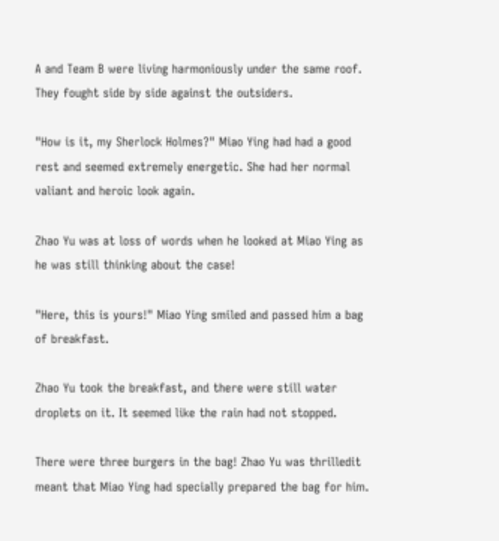A and Team B were living harmoniously under the same roof. They fought side by side against the outsiders.

"How is it, my Sherlock Holmes?" Miao Ying had had a good rest and seemed extremely energetic. She had her normal valiant and heroic look again.

Zhao Yu was at loss of words when he looked at Miao Ying as he was still thinking about the case!

"Here, this is yours!" Miao Ying smiled and passed him a bag of breakfast.

Zhao Yu took the breakfast, and there were still water droplets on it. It seemed like the rain had not stopped.

There were three burgers in the bag! Zhao Yu was thrilledit meant that Miao Ying had specially prepared the bag for him.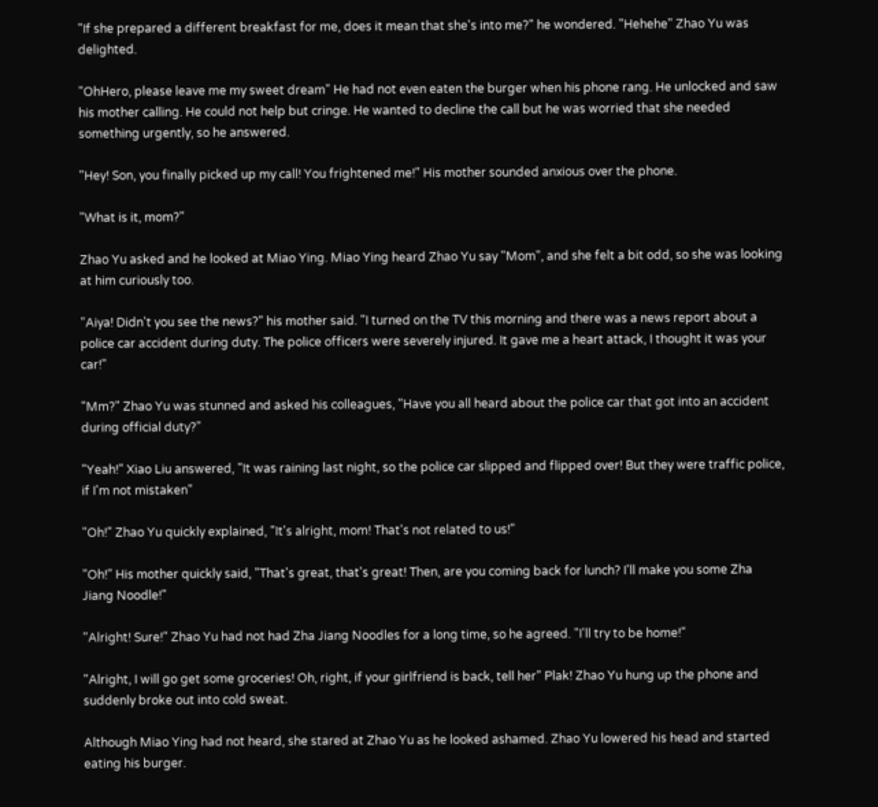"If she prepared a different breakfast for me, does it mean that she's into me?" he wondered. "Hehehe" Zhao Yu was delighted.

"OhHero, please leave me my sweet dream" He had not even eaten the burger when his phone rang. He unlocked and saw his mother calling. He could not help but cringe. He wanted to decline the call but he was worried that she needed something urgently, so he answered.

"Hey! Son, you finally picked up my call! You frightened me!" His mother sounded anxious over the phone.

"What is it, mom?"

Zhao Yu asked and he looked at Miao Ying. Miao Ying heard Zhao Yu say "Mom", and she felt a bit odd, so she was looking at him curiously too.

"Aiya! Didn't you see the news?" his mother said. "I turned on the TV this morning and there was a news report about a police car accident during duty. The police officers were severely injured. It gave me a heart attack, I thought it was your car!"

"Mm?" Zhao Yu was stunned and asked his colleagues, "Have you all heard about the police car that got into an accident during official duty?"

"Yeah!" Xiao Liu answered, "It was raining last night, so the police car slipped and flipped over! But they were traffic police, if I'm not mistaken"

"Oh!" Zhao Yu quickly explained, "It's alright, mom! That's not related to us!"

"Oh!" His mother quickly said, "That's great, that's great! Then, are you coming back for lunch? I'll make you some Zha Jiang Noodle!"

"Alright! Sure!" Zhao Yu had not had Zha Jiang Noodles for a long time, so he agreed. "I'll try to be home!"

"Alright, I will go get some groceries! Oh, right, if your girlfriend is back, tell her" Plak! Zhao Yu hung up the phone and suddenly broke out into cold sweat.

Although Miao Ying had not heard, she stared at Zhao Yu as he looked ashamed. Zhao Yu lowered his head and started eating his burger.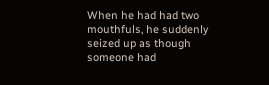When he had had two mouthfuls, he suddenly seized up as though someone had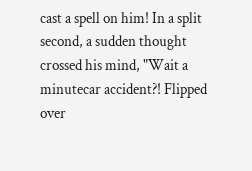cast a spell on him! In a split second, a sudden thought crossed his mind, "Wait a minutecar accident?! Flipped over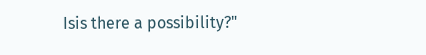Isis there a possibility?"